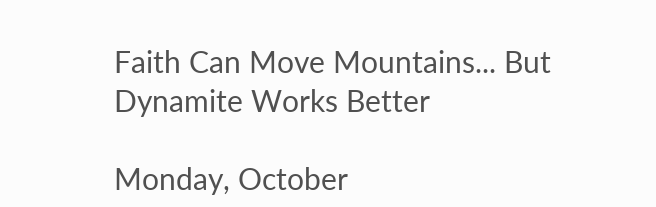Faith Can Move Mountains... But Dynamite Works Better

Monday, October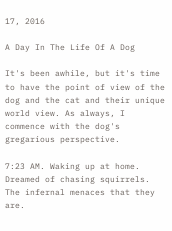17, 2016

A Day In The Life Of A Dog

It's been awhile, but it's time to have the point of view of the dog and the cat and their unique world view. As always, I commence with the dog's gregarious perspective.

7:23 AM. Waking up at home. Dreamed of chasing squirrels. The infernal menaces that they are.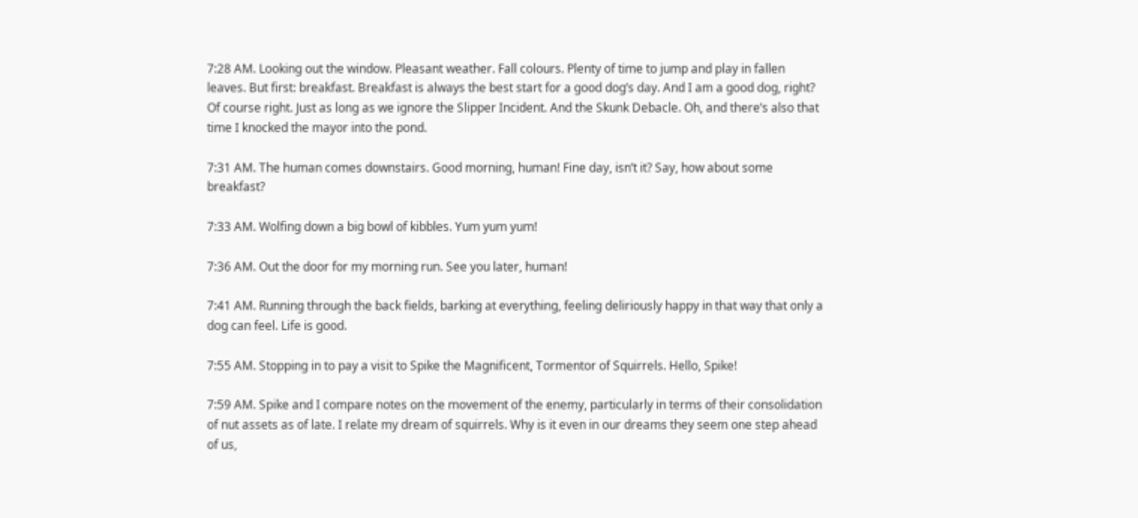7:28 AM. Looking out the window. Pleasant weather. Fall colours. Plenty of time to jump and play in fallen leaves. But first: breakfast. Breakfast is always the best start for a good dog’s day. And I am a good dog, right? Of course right. Just as long as we ignore the Slipper Incident. And the Skunk Debacle. Oh, and there’s also that time I knocked the mayor into the pond.

7:31 AM. The human comes downstairs. Good morning, human! Fine day, isn’t it? Say, how about some breakfast?

7:33 AM. Wolfing down a big bowl of kibbles. Yum yum yum!

7:36 AM. Out the door for my morning run. See you later, human!

7:41 AM. Running through the back fields, barking at everything, feeling deliriously happy in that way that only a dog can feel. Life is good.

7:55 AM. Stopping in to pay a visit to Spike the Magnificent, Tormentor of Squirrels. Hello, Spike!

7:59 AM. Spike and I compare notes on the movement of the enemy, particularly in terms of their consolidation of nut assets as of late. I relate my dream of squirrels. Why is it even in our dreams they seem one step ahead of us,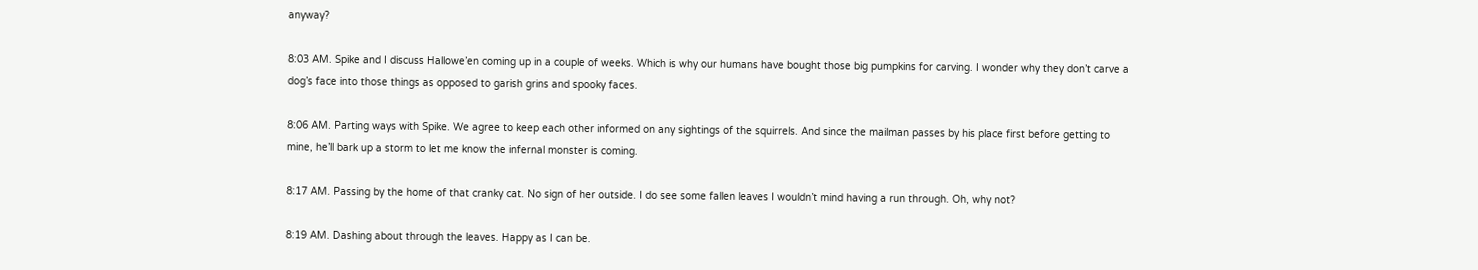anyway?

8:03 AM. Spike and I discuss Hallowe’en coming up in a couple of weeks. Which is why our humans have bought those big pumpkins for carving. I wonder why they don’t carve a dog’s face into those things as opposed to garish grins and spooky faces.

8:06 AM. Parting ways with Spike. We agree to keep each other informed on any sightings of the squirrels. And since the mailman passes by his place first before getting to mine, he’ll bark up a storm to let me know the infernal monster is coming.

8:17 AM. Passing by the home of that cranky cat. No sign of her outside. I do see some fallen leaves I wouldn’t mind having a run through. Oh, why not?

8:19 AM. Dashing about through the leaves. Happy as I can be.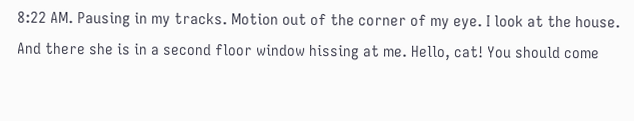8:22 AM. Pausing in my tracks. Motion out of the corner of my eye. I look at the house. And there she is in a second floor window hissing at me. Hello, cat! You should come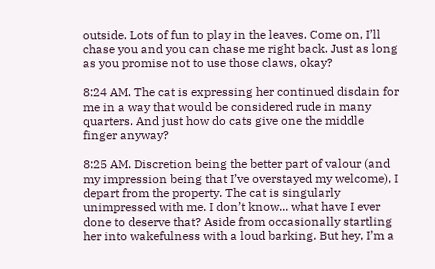outside. Lots of fun to play in the leaves. Come on, I’ll chase you and you can chase me right back. Just as long as you promise not to use those claws, okay?

8:24 AM. The cat is expressing her continued disdain for me in a way that would be considered rude in many quarters. And just how do cats give one the middle finger anyway?

8:25 AM. Discretion being the better part of valour (and my impression being that I’ve overstayed my welcome), I depart from the property. The cat is singularly unimpressed with me. I don’t know... what have I ever done to deserve that? Aside from occasionally startling her into wakefulness with a loud barking. But hey, I’m a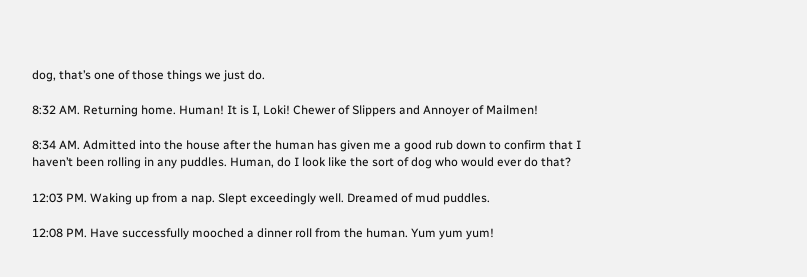dog, that’s one of those things we just do.

8:32 AM. Returning home. Human! It is I, Loki! Chewer of Slippers and Annoyer of Mailmen!

8:34 AM. Admitted into the house after the human has given me a good rub down to confirm that I haven’t been rolling in any puddles. Human, do I look like the sort of dog who would ever do that?

12:03 PM. Waking up from a nap. Slept exceedingly well. Dreamed of mud puddles.

12:08 PM. Have successfully mooched a dinner roll from the human. Yum yum yum!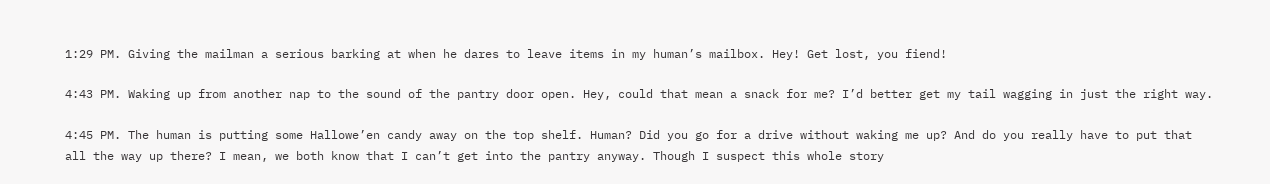1:29 PM. Giving the mailman a serious barking at when he dares to leave items in my human’s mailbox. Hey! Get lost, you fiend!

4:43 PM. Waking up from another nap to the sound of the pantry door open. Hey, could that mean a snack for me? I’d better get my tail wagging in just the right way.

4:45 PM. The human is putting some Hallowe’en candy away on the top shelf. Human? Did you go for a drive without waking me up? And do you really have to put that all the way up there? I mean, we both know that I can’t get into the pantry anyway. Though I suspect this whole story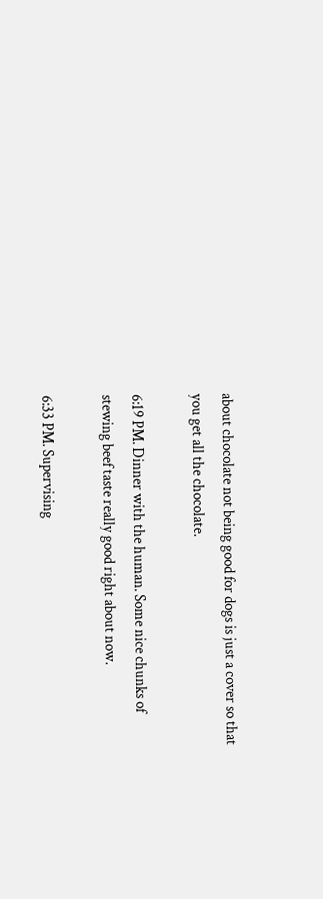about chocolate not being good for dogs is just a cover so that you get all the chocolate.

6:19 PM. Dinner with the human. Some nice chunks of stewing beef taste really good right about now.

6:33 PM. Supervising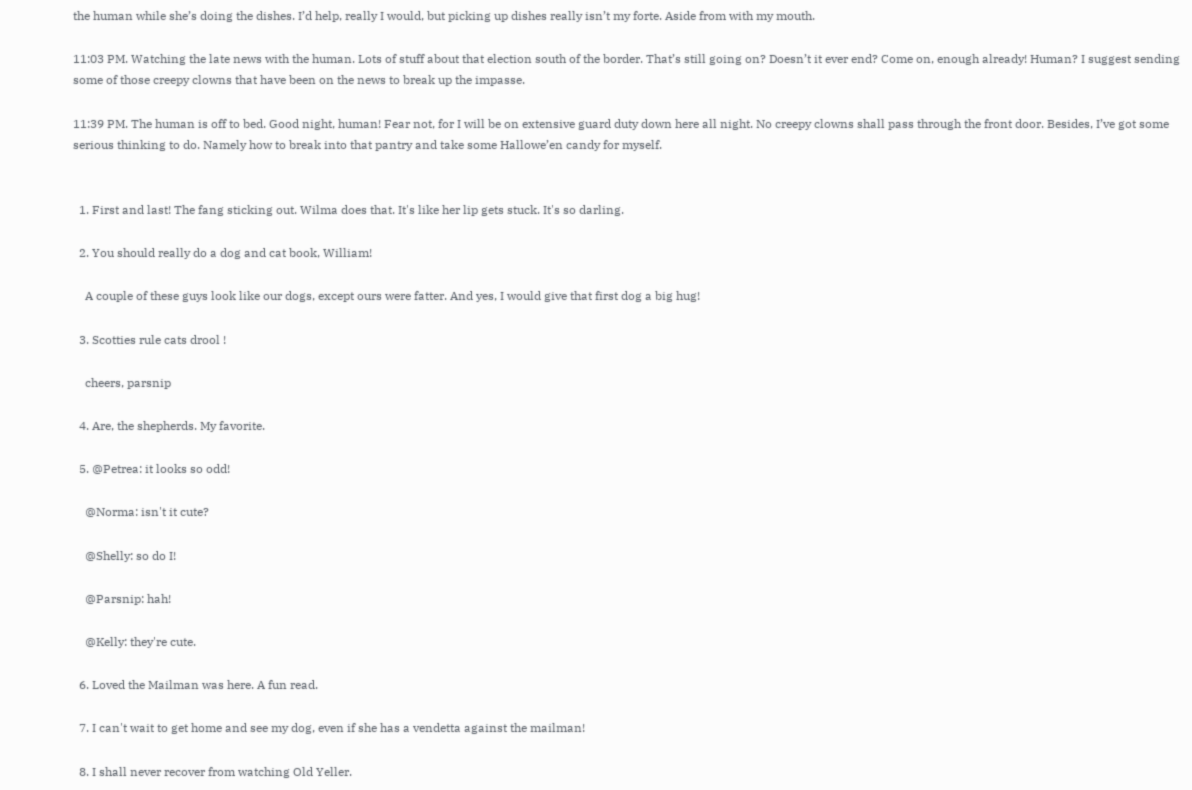the human while she’s doing the dishes. I’d help, really I would, but picking up dishes really isn’t my forte. Aside from with my mouth.

11:03 PM. Watching the late news with the human. Lots of stuff about that election south of the border. That’s still going on? Doesn’t it ever end? Come on, enough already! Human? I suggest sending some of those creepy clowns that have been on the news to break up the impasse.

11:39 PM. The human is off to bed. Good night, human! Fear not, for I will be on extensive guard duty down here all night. No creepy clowns shall pass through the front door. Besides, I’ve got some serious thinking to do. Namely how to break into that pantry and take some Hallowe’en candy for myself.


  1. First and last! The fang sticking out. Wilma does that. It's like her lip gets stuck. It's so darling.

  2. You should really do a dog and cat book, William!

    A couple of these guys look like our dogs, except ours were fatter. And yes, I would give that first dog a big hug!

  3. Scotties rule cats drool !

    cheers, parsnip

  4. Are, the shepherds. My favorite.

  5. @Petrea: it looks so odd!

    @Norma: isn't it cute?

    @Shelly: so do I!

    @Parsnip: hah!

    @Kelly: they're cute.

  6. Loved the Mailman was here. A fun read.

  7. I can't wait to get home and see my dog, even if she has a vendetta against the mailman!

  8. I shall never recover from watching Old Yeller.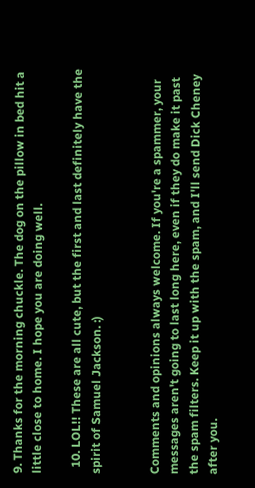9. Thanks for the morning chuckle. The dog on the pillow in bed hit a little close to home. I hope you are doing well.

  10. LOL!! These are all cute, but the first and last definitely have the spirit of Samuel Jackson. :)


Comments and opinions always welcome. If you're a spammer, your messages aren't going to last long here, even if they do make it past the spam filters. Keep it up with the spam, and I'll send Dick Cheney after you.